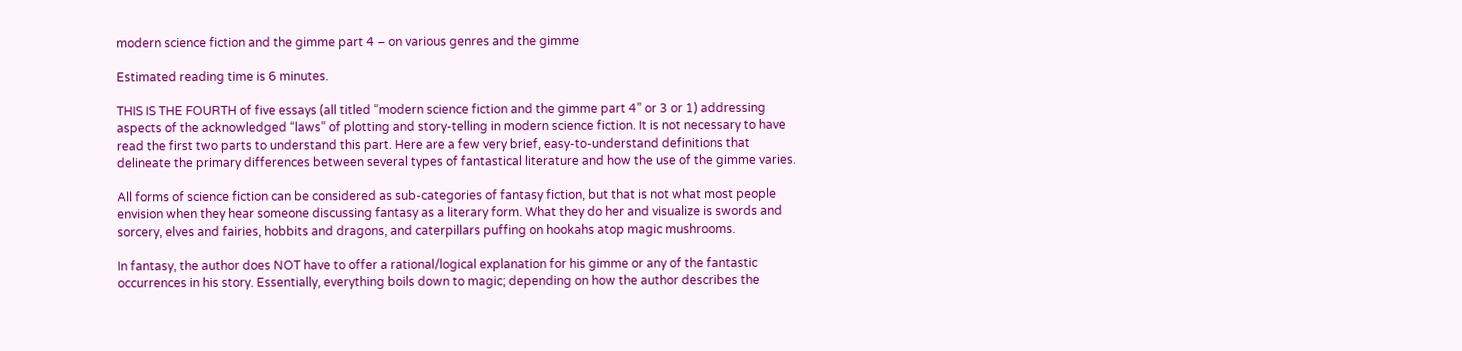modern science fiction and the gimme part 4 – on various genres and the gimme

Estimated reading time is 6 minutes.

THIS IS THE FOURTH of five essays (all titled “modern science fiction and the gimme part 4” or 3 or 1) addressing aspects of the acknowledged “laws” of plotting and story-telling in modern science fiction. It is not necessary to have read the first two parts to understand this part. Here are a few very brief, easy-to-understand definitions that delineate the primary differences between several types of fantastical literature and how the use of the gimme varies.

All forms of science fiction can be considered as sub-categories of fantasy fiction, but that is not what most people envision when they hear someone discussing fantasy as a literary form. What they do her and visualize is swords and sorcery, elves and fairies, hobbits and dragons, and caterpillars puffing on hookahs atop magic mushrooms.

In fantasy, the author does NOT have to offer a rational/logical explanation for his gimme or any of the fantastic occurrences in his story. Essentially, everything boils down to magic; depending on how the author describes the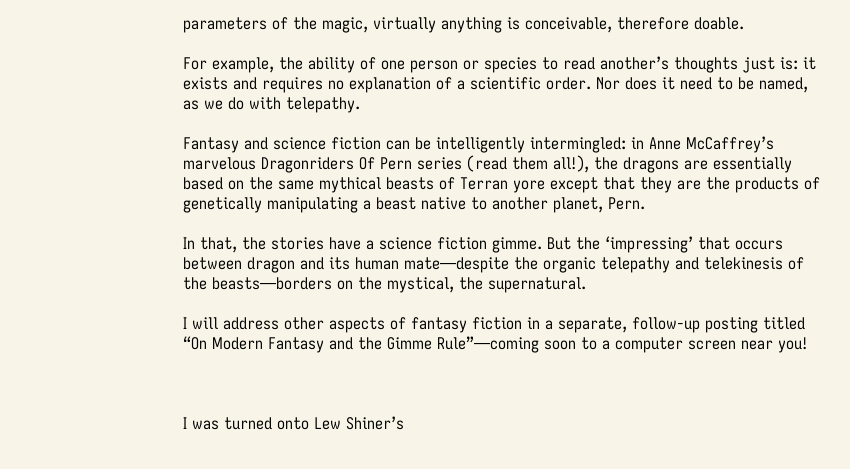parameters of the magic, virtually anything is conceivable, therefore doable.

For example, the ability of one person or species to read another’s thoughts just is: it exists and requires no explanation of a scientific order. Nor does it need to be named, as we do with telepathy.

Fantasy and science fiction can be intelligently intermingled: in Anne McCaffrey’s marvelous Dragonriders Of Pern series (read them all!), the dragons are essentially based on the same mythical beasts of Terran yore except that they are the products of genetically manipulating a beast native to another planet, Pern.

In that, the stories have a science fiction gimme. But the ‘impressing’ that occurs between dragon and its human mate—despite the organic telepathy and telekinesis of the beasts—borders on the mystical, the supernatural.

I will address other aspects of fantasy fiction in a separate, follow-up posting titled “On Modern Fantasy and the Gimme Rule”—coming soon to a computer screen near you!



I was turned onto Lew Shiner’s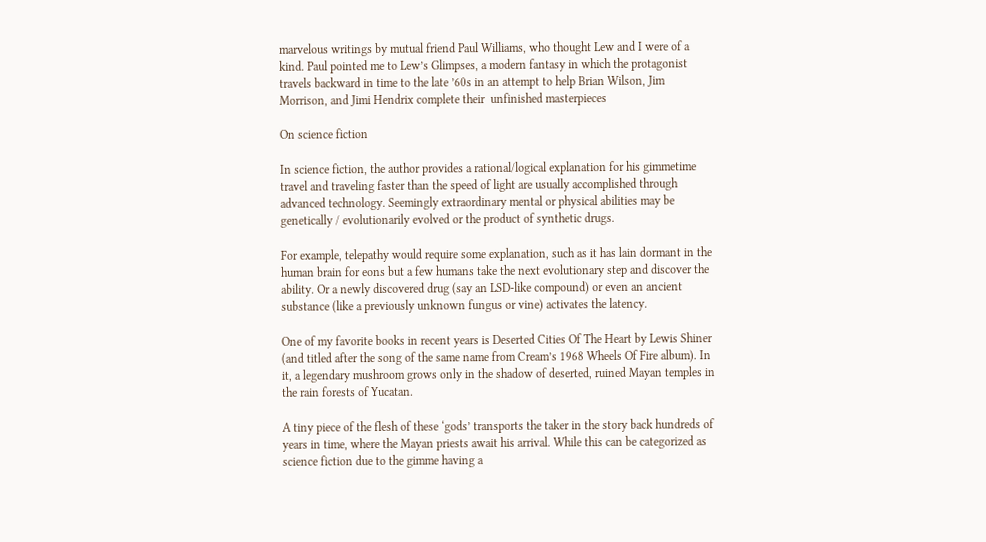marvelous writings by mutual friend Paul Williams, who thought Lew and I were of a kind. Paul pointed me to Lew’s Glimpses, a modern fantasy in which the protagonist travels backward in time to the late ’60s in an attempt to help Brian Wilson, Jim Morrison, and Jimi Hendrix complete their  unfinished masterpieces

On science fiction

In science fiction, the author provides a rational/logical explanation for his gimmetime travel and traveling faster than the speed of light are usually accomplished through advanced technology. Seemingly extraordinary mental or physical abilities may be genetically / evolutionarily evolved or the product of synthetic drugs.

For example, telepathy would require some explanation, such as it has lain dormant in the human brain for eons but a few humans take the next evolutionary step and discover the ability. Or a newly discovered drug (say an LSD-like compound) or even an ancient substance (like a previously unknown fungus or vine) activates the latency.

One of my favorite books in recent years is Deserted Cities Of The Heart by Lewis Shiner (and titled after the song of the same name from Cream’s 1968 Wheels Of Fire album). In it, a legendary mushroom grows only in the shadow of deserted, ruined Mayan temples in the rain forests of Yucatan.

A tiny piece of the flesh of these ‘gods’ transports the taker in the story back hundreds of years in time, where the Mayan priests await his arrival. While this can be categorized as science fiction due to the gimme having a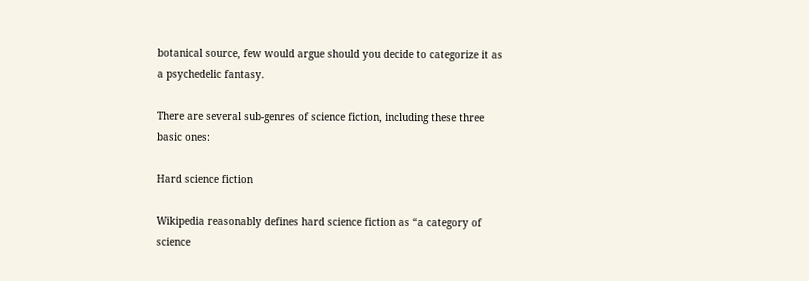botanical source, few would argue should you decide to categorize it as a psychedelic fantasy.

There are several sub-genres of science fiction, including these three basic ones:

Hard science fiction

Wikipedia reasonably defines hard science fiction as “a category of science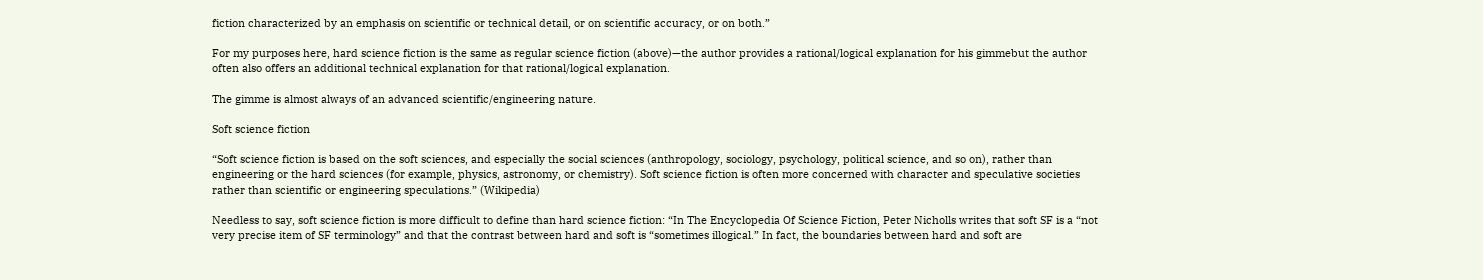fiction characterized by an emphasis on scientific or technical detail, or on scientific accuracy, or on both.”

For my purposes here, hard science fiction is the same as regular science fiction (above)—the author provides a rational/logical explanation for his gimmebut the author often also offers an additional technical explanation for that rational/logical explanation.

The gimme is almost always of an advanced scientific/engineering nature.

Soft science fiction

“Soft science fiction is based on the soft sciences, and especially the social sciences (anthropology, sociology, psychology, political science, and so on), rather than engineering or the hard sciences (for example, physics, astronomy, or chemistry). Soft science fiction is often more concerned with character and speculative societies rather than scientific or engineering speculations.” (Wikipedia)

Needless to say, soft science fiction is more difficult to define than hard science fiction: “In The Encyclopedia Of Science Fiction, Peter Nicholls writes that soft SF is a “not very precise item of SF terminology” and that the contrast between hard and soft is “sometimes illogical.” In fact, the boundaries between hard and soft are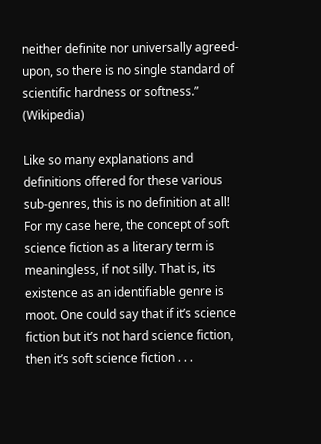neither definite nor universally agreed-upon, so there is no single standard of scientific hardness or softness.” (Wikipedia)

Like so many explanations and definitions offered for these various sub-genres, this is no definition at all! For my case here, the concept of soft science fiction as a literary term is meaningless, if not silly. That is, its existence as an identifiable genre is moot. One could say that if it’s science fiction but it’s not hard science fiction, then it’s soft science fiction . . .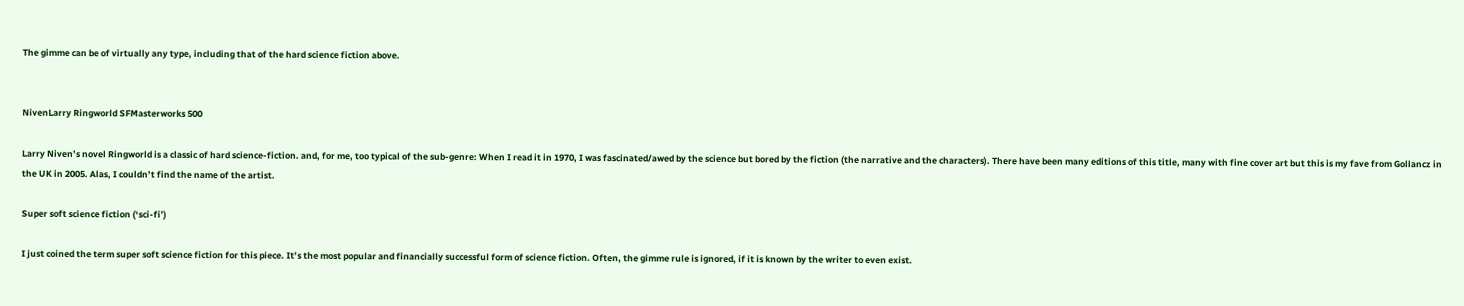The gimme can be of virtually any type, including that of the hard science fiction above.


NivenLarry Ringworld SFMasterworks 500

Larry Niven’s novel Ringworld is a classic of hard science-fiction. and, for me, too typical of the sub-genre: When I read it in 1970, I was fascinated/awed by the science but bored by the fiction (the narrative and the characters). There have been many editions of this title, many with fine cover art but this is my fave from Gollancz in the UK in 2005. Alas, I couldn’t find the name of the artist.

Super soft science fiction (‘sci-fi’)

I just coined the term super soft science fiction for this piece. It’s the most popular and financially successful form of science fiction. Often, the gimme rule is ignored, if it is known by the writer to even exist.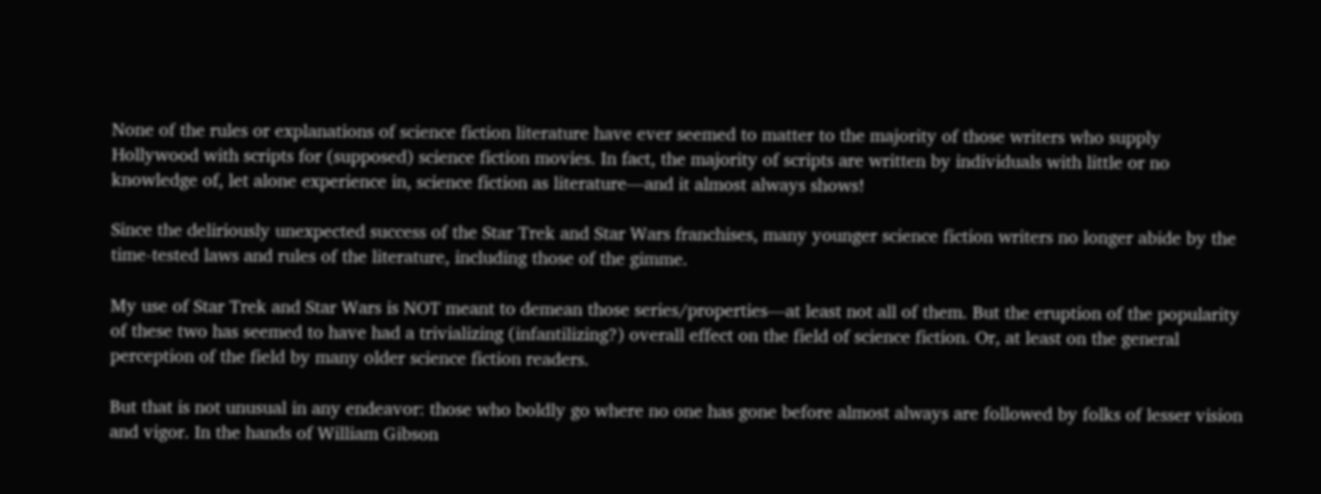None of the rules or explanations of science fiction literature have ever seemed to matter to the majority of those writers who supply Hollywood with scripts for (supposed) science fiction movies. In fact, the majority of scripts are written by individuals with little or no knowledge of, let alone experience in, science fiction as literature—and it almost always shows!

Since the deliriously unexpected success of the Star Trek and Star Wars franchises, many younger science fiction writers no longer abide by the time-tested laws and rules of the literature, including those of the gimme.

My use of Star Trek and Star Wars is NOT meant to demean those series/properties—at least not all of them. But the eruption of the popularity of these two has seemed to have had a trivializing (infantilizing?) overall effect on the field of science fiction. Or, at least on the general perception of the field by many older science fiction readers.

But that is not unusual in any endeavor: those who boldly go where no one has gone before almost always are followed by folks of lesser vision and vigor. In the hands of William Gibson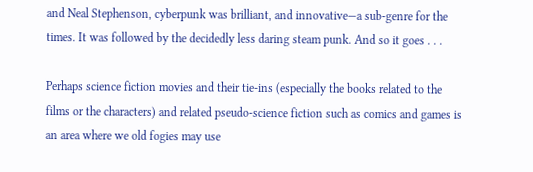and Neal Stephenson, cyberpunk was brilliant, and innovative—a sub-genre for the times. It was followed by the decidedly less daring steam punk. And so it goes . . .

Perhaps science fiction movies and their tie-ins (especially the books related to the films or the characters) and related pseudo-science fiction such as comics and games is an area where we old fogies may use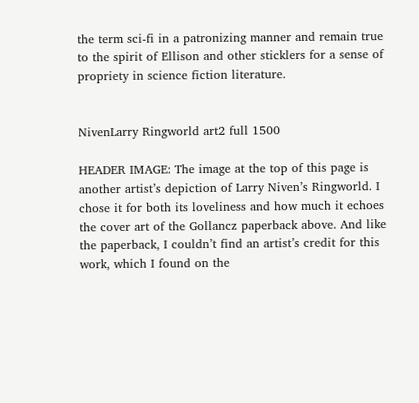the term sci-fi in a patronizing manner and remain true to the spirit of Ellison and other sticklers for a sense of propriety in science fiction literature.


NivenLarry Ringworld art2 full 1500

HEADER IMAGE: The image at the top of this page is another artist’s depiction of Larry Niven’s Ringworld. I chose it for both its loveliness and how much it echoes the cover art of the Gollancz paperback above. And like the paperback, I couldn’t find an artist’s credit for this work, which I found on the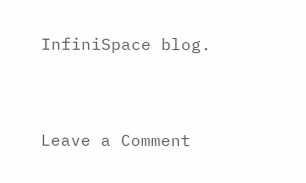InfiniSpace blog.



Leave a Comment